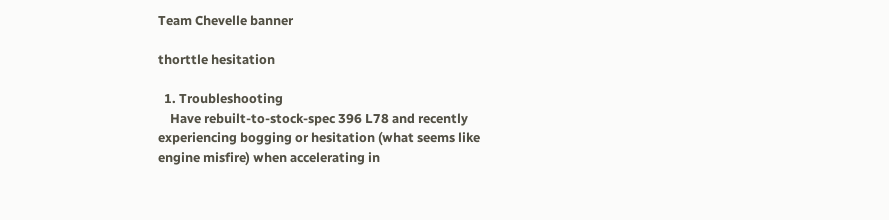Team Chevelle banner

thorttle hesitation

  1. Troubleshooting
    Have rebuilt-to-stock-spec 396 L78 and recently experiencing bogging or hesitation (what seems like engine misfire) when accelerating in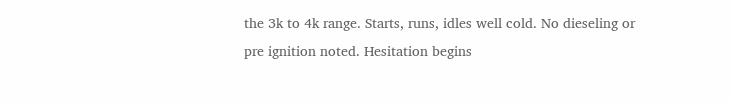the 3k to 4k range. Starts, runs, idles well cold. No dieseling or pre ignition noted. Hesitation begins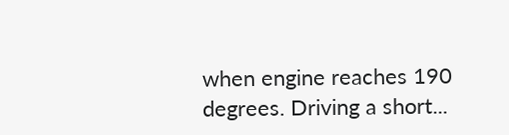when engine reaches 190 degrees. Driving a short...